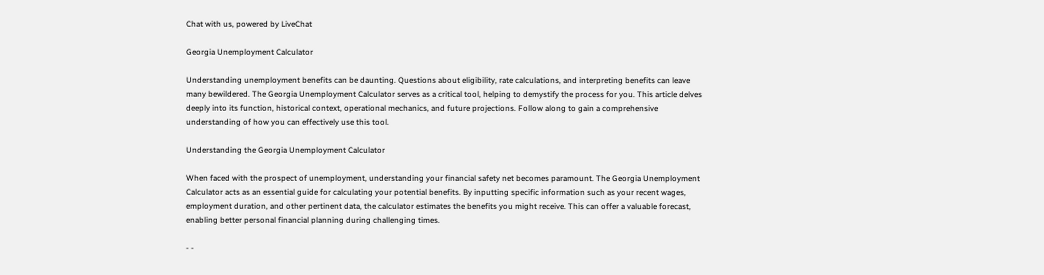Chat with us, powered by LiveChat

Georgia Unemployment Calculator

Understanding unemployment benefits can be daunting. Questions about eligibility, rate calculations, and interpreting benefits can leave many bewildered. The Georgia Unemployment Calculator serves as a critical tool, helping to demystify the process for you. This article delves deeply into its function, historical context, operational mechanics, and future projections. Follow along to gain a comprehensive understanding of how you can effectively use this tool.

Understanding the Georgia Unemployment Calculator

When faced with the prospect of unemployment, understanding your financial safety net becomes paramount. The Georgia Unemployment Calculator acts as an essential guide for calculating your potential benefits. By inputting specific information such as your recent wages, employment duration, and other pertinent data, the calculator estimates the benefits you might receive. This can offer a valuable forecast, enabling better personal financial planning during challenging times.

- -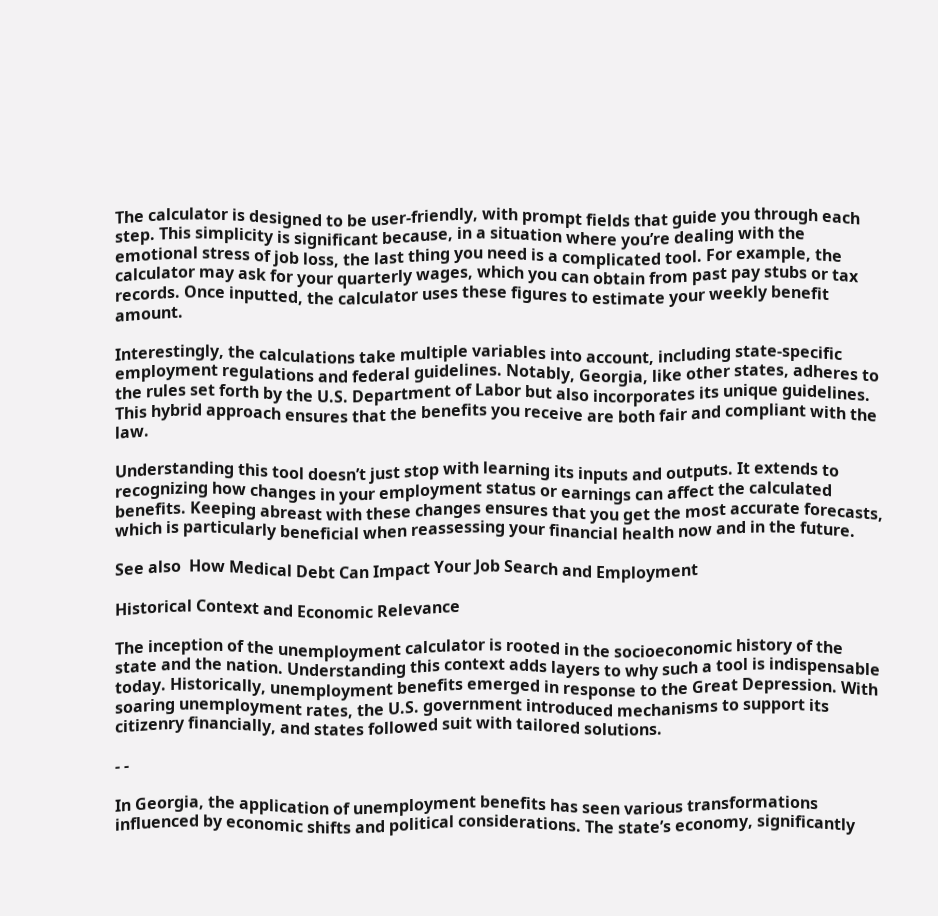The calculator is designed to be user-friendly, with prompt fields that guide you through each step. This simplicity is significant because, in a situation where you’re dealing with the emotional stress of job loss, the last thing you need is a complicated tool. For example, the calculator may ask for your quarterly wages, which you can obtain from past pay stubs or tax records. Once inputted, the calculator uses these figures to estimate your weekly benefit amount.

Interestingly, the calculations take multiple variables into account, including state-specific employment regulations and federal guidelines. Notably, Georgia, like other states, adheres to the rules set forth by the U.S. Department of Labor but also incorporates its unique guidelines. This hybrid approach ensures that the benefits you receive are both fair and compliant with the law.

Understanding this tool doesn’t just stop with learning its inputs and outputs. It extends to recognizing how changes in your employment status or earnings can affect the calculated benefits. Keeping abreast with these changes ensures that you get the most accurate forecasts, which is particularly beneficial when reassessing your financial health now and in the future.

See also  How Medical Debt Can Impact Your Job Search and Employment

Historical Context and Economic Relevance

The inception of the unemployment calculator is rooted in the socioeconomic history of the state and the nation. Understanding this context adds layers to why such a tool is indispensable today. Historically, unemployment benefits emerged in response to the Great Depression. With soaring unemployment rates, the U.S. government introduced mechanisms to support its citizenry financially, and states followed suit with tailored solutions.

- -

In Georgia, the application of unemployment benefits has seen various transformations influenced by economic shifts and political considerations. The state’s economy, significantly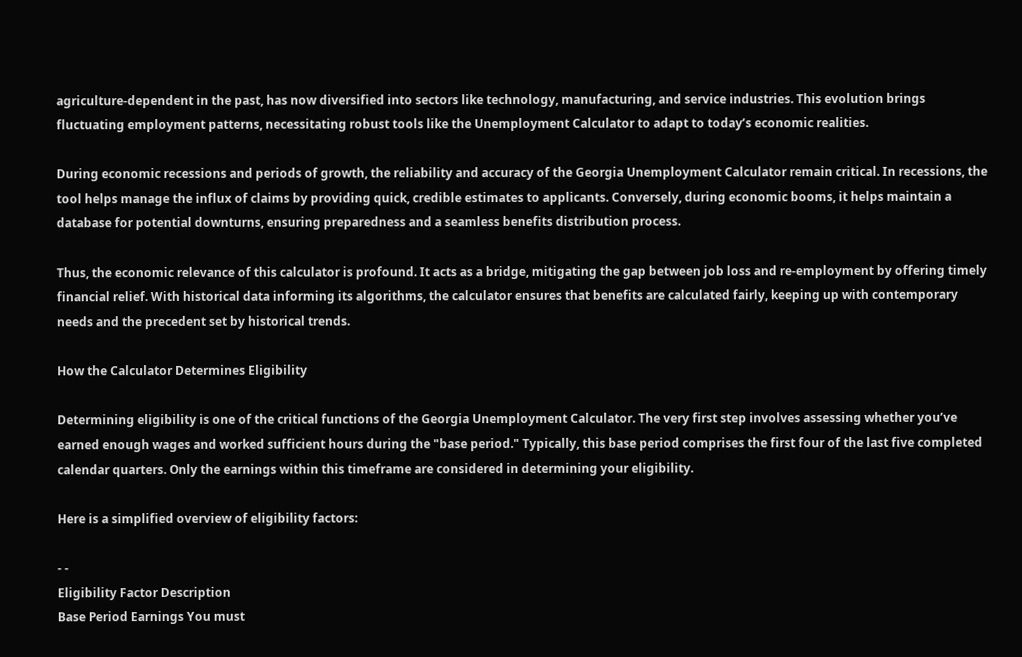agriculture-dependent in the past, has now diversified into sectors like technology, manufacturing, and service industries. This evolution brings fluctuating employment patterns, necessitating robust tools like the Unemployment Calculator to adapt to today’s economic realities.

During economic recessions and periods of growth, the reliability and accuracy of the Georgia Unemployment Calculator remain critical. In recessions, the tool helps manage the influx of claims by providing quick, credible estimates to applicants. Conversely, during economic booms, it helps maintain a database for potential downturns, ensuring preparedness and a seamless benefits distribution process.

Thus, the economic relevance of this calculator is profound. It acts as a bridge, mitigating the gap between job loss and re-employment by offering timely financial relief. With historical data informing its algorithms, the calculator ensures that benefits are calculated fairly, keeping up with contemporary needs and the precedent set by historical trends.

How the Calculator Determines Eligibility

Determining eligibility is one of the critical functions of the Georgia Unemployment Calculator. The very first step involves assessing whether you’ve earned enough wages and worked sufficient hours during the "base period." Typically, this base period comprises the first four of the last five completed calendar quarters. Only the earnings within this timeframe are considered in determining your eligibility.

Here is a simplified overview of eligibility factors:

- -
Eligibility Factor Description
Base Period Earnings You must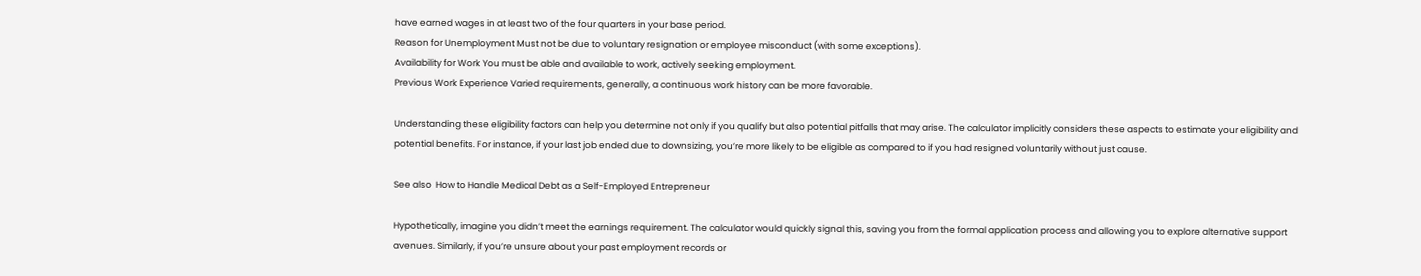have earned wages in at least two of the four quarters in your base period.
Reason for Unemployment Must not be due to voluntary resignation or employee misconduct (with some exceptions).
Availability for Work You must be able and available to work, actively seeking employment.
Previous Work Experience Varied requirements, generally, a continuous work history can be more favorable.

Understanding these eligibility factors can help you determine not only if you qualify but also potential pitfalls that may arise. The calculator implicitly considers these aspects to estimate your eligibility and potential benefits. For instance, if your last job ended due to downsizing, you’re more likely to be eligible as compared to if you had resigned voluntarily without just cause.

See also  How to Handle Medical Debt as a Self-Employed Entrepreneur

Hypothetically, imagine you didn’t meet the earnings requirement. The calculator would quickly signal this, saving you from the formal application process and allowing you to explore alternative support avenues. Similarly, if you’re unsure about your past employment records or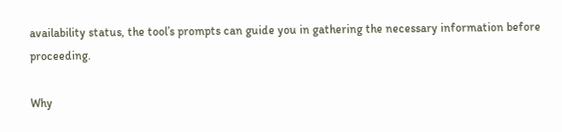availability status, the tool’s prompts can guide you in gathering the necessary information before proceeding.

Why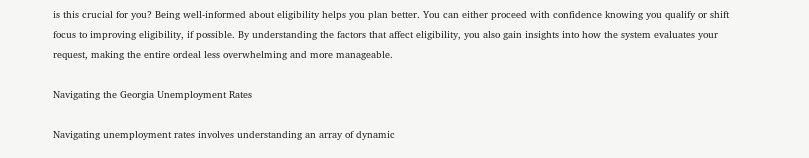is this crucial for you? Being well-informed about eligibility helps you plan better. You can either proceed with confidence knowing you qualify or shift focus to improving eligibility, if possible. By understanding the factors that affect eligibility, you also gain insights into how the system evaluates your request, making the entire ordeal less overwhelming and more manageable.

Navigating the Georgia Unemployment Rates

Navigating unemployment rates involves understanding an array of dynamic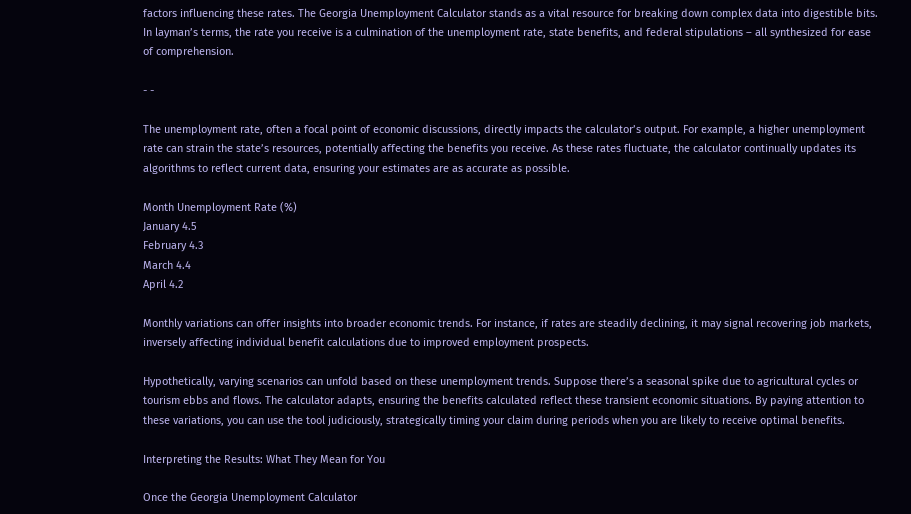factors influencing these rates. The Georgia Unemployment Calculator stands as a vital resource for breaking down complex data into digestible bits. In layman’s terms, the rate you receive is a culmination of the unemployment rate, state benefits, and federal stipulations – all synthesized for ease of comprehension.

- -

The unemployment rate, often a focal point of economic discussions, directly impacts the calculator’s output. For example, a higher unemployment rate can strain the state’s resources, potentially affecting the benefits you receive. As these rates fluctuate, the calculator continually updates its algorithms to reflect current data, ensuring your estimates are as accurate as possible.

Month Unemployment Rate (%)
January 4.5
February 4.3
March 4.4
April 4.2

Monthly variations can offer insights into broader economic trends. For instance, if rates are steadily declining, it may signal recovering job markets, inversely affecting individual benefit calculations due to improved employment prospects.

Hypothetically, varying scenarios can unfold based on these unemployment trends. Suppose there’s a seasonal spike due to agricultural cycles or tourism ebbs and flows. The calculator adapts, ensuring the benefits calculated reflect these transient economic situations. By paying attention to these variations, you can use the tool judiciously, strategically timing your claim during periods when you are likely to receive optimal benefits.

Interpreting the Results: What They Mean for You

Once the Georgia Unemployment Calculator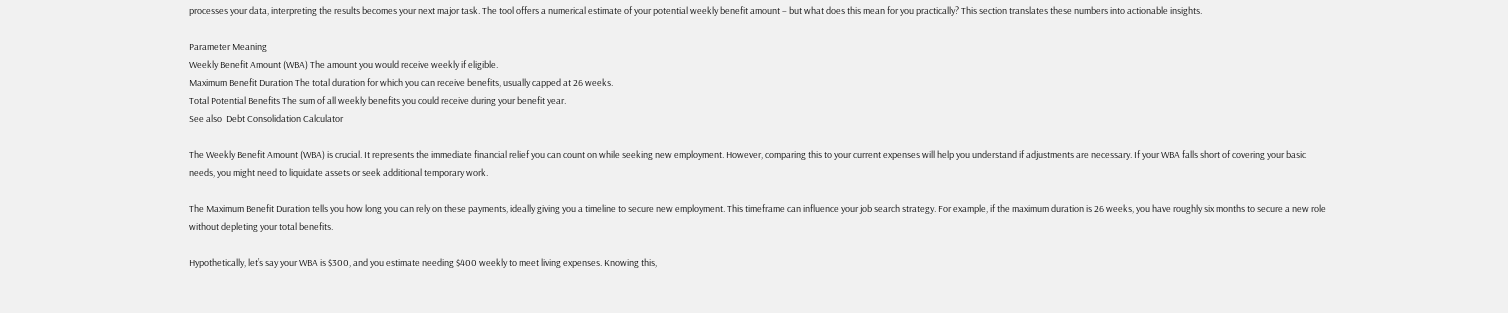processes your data, interpreting the results becomes your next major task. The tool offers a numerical estimate of your potential weekly benefit amount – but what does this mean for you practically? This section translates these numbers into actionable insights.

Parameter Meaning
Weekly Benefit Amount (WBA) The amount you would receive weekly if eligible.
Maximum Benefit Duration The total duration for which you can receive benefits, usually capped at 26 weeks.
Total Potential Benefits The sum of all weekly benefits you could receive during your benefit year.
See also  Debt Consolidation Calculator

The Weekly Benefit Amount (WBA) is crucial. It represents the immediate financial relief you can count on while seeking new employment. However, comparing this to your current expenses will help you understand if adjustments are necessary. If your WBA falls short of covering your basic needs, you might need to liquidate assets or seek additional temporary work.

The Maximum Benefit Duration tells you how long you can rely on these payments, ideally giving you a timeline to secure new employment. This timeframe can influence your job search strategy. For example, if the maximum duration is 26 weeks, you have roughly six months to secure a new role without depleting your total benefits.

Hypothetically, let’s say your WBA is $300, and you estimate needing $400 weekly to meet living expenses. Knowing this,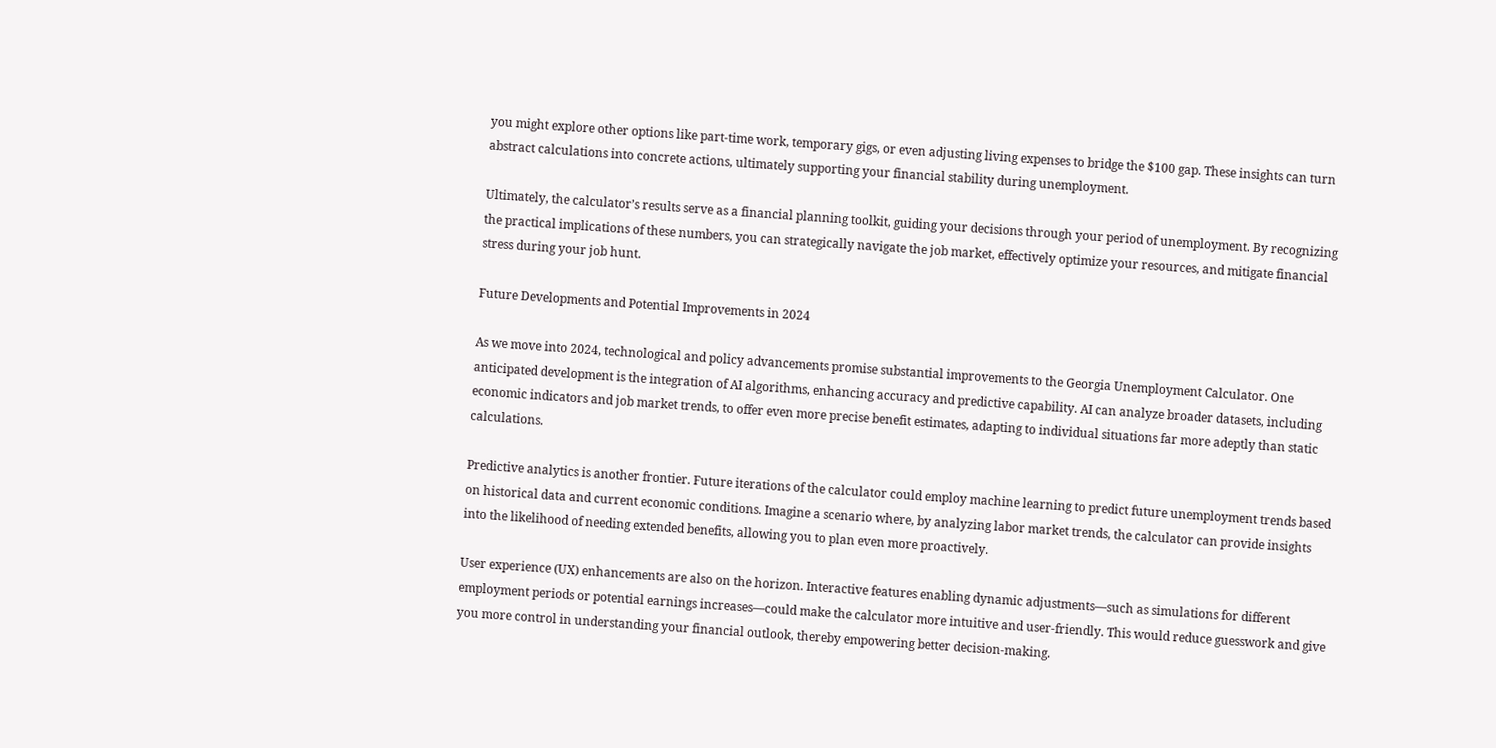you might explore other options like part-time work, temporary gigs, or even adjusting living expenses to bridge the $100 gap. These insights can turn abstract calculations into concrete actions, ultimately supporting your financial stability during unemployment.

Ultimately, the calculator’s results serve as a financial planning toolkit, guiding your decisions through your period of unemployment. By recognizing the practical implications of these numbers, you can strategically navigate the job market, effectively optimize your resources, and mitigate financial stress during your job hunt.

Future Developments and Potential Improvements in 2024

As we move into 2024, technological and policy advancements promise substantial improvements to the Georgia Unemployment Calculator. One anticipated development is the integration of AI algorithms, enhancing accuracy and predictive capability. AI can analyze broader datasets, including economic indicators and job market trends, to offer even more precise benefit estimates, adapting to individual situations far more adeptly than static calculations.

Predictive analytics is another frontier. Future iterations of the calculator could employ machine learning to predict future unemployment trends based on historical data and current economic conditions. Imagine a scenario where, by analyzing labor market trends, the calculator can provide insights into the likelihood of needing extended benefits, allowing you to plan even more proactively.

User experience (UX) enhancements are also on the horizon. Interactive features enabling dynamic adjustments—such as simulations for different employment periods or potential earnings increases—could make the calculator more intuitive and user-friendly. This would reduce guesswork and give you more control in understanding your financial outlook, thereby empowering better decision-making.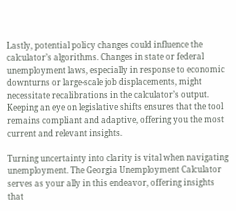Lastly, potential policy changes could influence the calculator’s algorithms. Changes in state or federal unemployment laws, especially in response to economic downturns or large-scale job displacements, might necessitate recalibrations in the calculator’s output. Keeping an eye on legislative shifts ensures that the tool remains compliant and adaptive, offering you the most current and relevant insights.

Turning uncertainty into clarity is vital when navigating unemployment. The Georgia Unemployment Calculator serves as your ally in this endeavor, offering insights that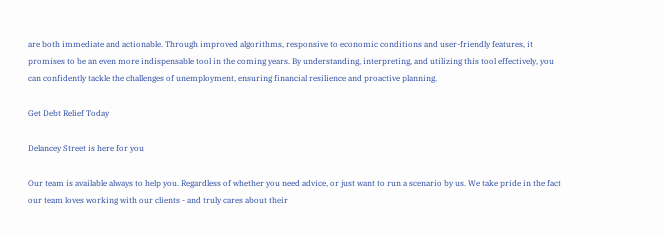are both immediate and actionable. Through improved algorithms, responsive to economic conditions and user-friendly features, it promises to be an even more indispensable tool in the coming years. By understanding, interpreting, and utilizing this tool effectively, you can confidently tackle the challenges of unemployment, ensuring financial resilience and proactive planning.

Get Debt Relief Today

Delancey Street is here for you

Our team is available always to help you. Regardless of whether you need advice, or just want to run a scenario by us. We take pride in the fact our team loves working with our clients - and truly cares about their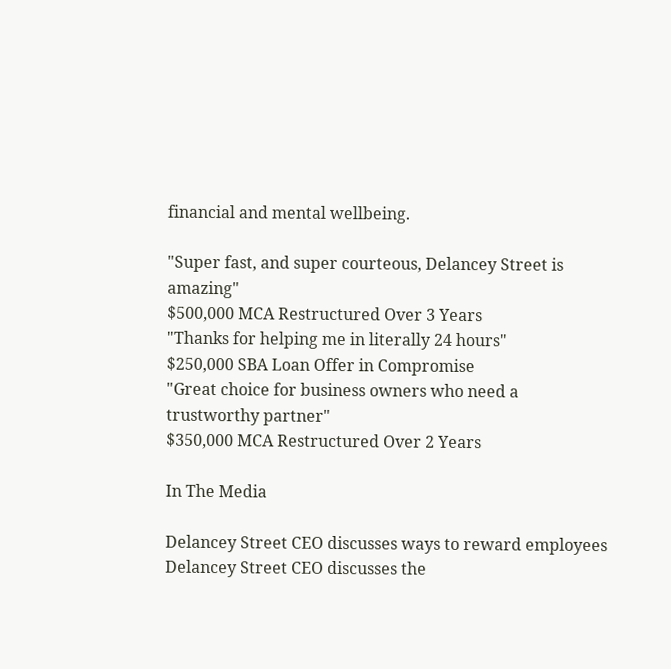financial and mental wellbeing.

"Super fast, and super courteous, Delancey Street is amazing"
$500,000 MCA Restructured Over 3 Years
"Thanks for helping me in literally 24 hours"
$250,000 SBA Loan Offer in Compromise
"Great choice for business owners who need a trustworthy partner"
$350,000 MCA Restructured Over 2 Years

In The Media

Delancey Street CEO discusses ways to reward employees
Delancey Street CEO discusses the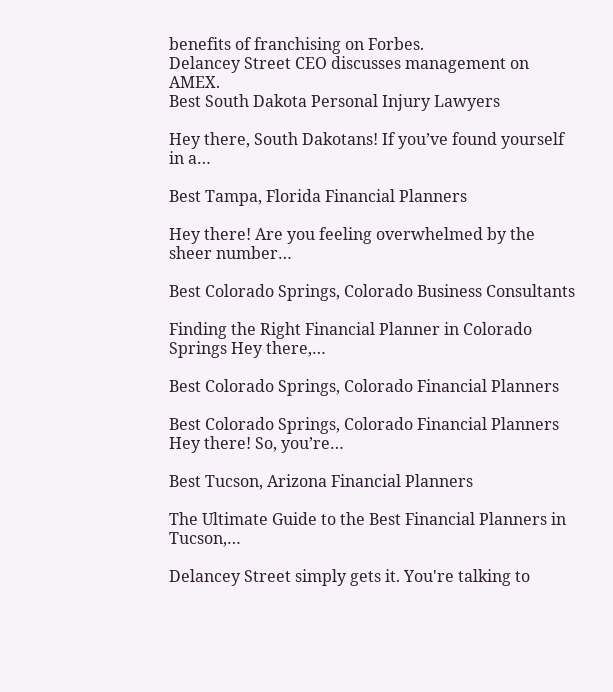benefits of franchising on Forbes.
Delancey Street CEO discusses management on AMEX.
Best South Dakota Personal Injury Lawyers

Hey there, South Dakotans! If you’ve found yourself in a…

Best Tampa, Florida Financial Planners

Hey there! Are you feeling overwhelmed by the sheer number…

Best Colorado Springs, Colorado Business Consultants

Finding the Right Financial Planner in Colorado Springs Hey there,…

Best Colorado Springs, Colorado Financial Planners

Best Colorado Springs, Colorado Financial Planners Hey there! So, you’re…

Best Tucson, Arizona Financial Planners

The Ultimate Guide to the Best Financial Planners in Tucson,…

Delancey Street simply gets it. You're talking to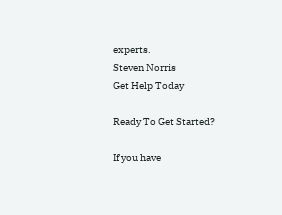experts.
Steven Norris
Get Help Today

Ready To Get Started?

If you have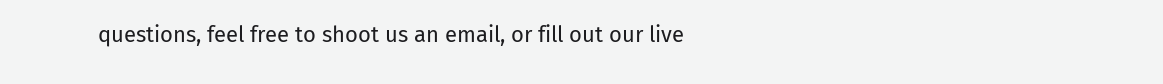questions, feel free to shoot us an email, or fill out our live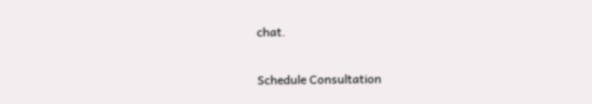chat.

Schedule Consultation